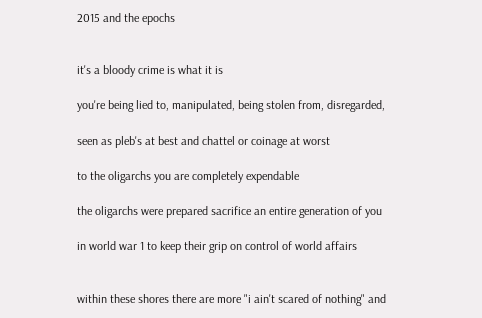2015 and the epochs


it's a bloody crime is what it is

you're being lied to, manipulated, being stolen from, disregarded,

seen as pleb's at best and chattel or coinage at worst

to the oligarchs you are completely expendable

the oligarchs were prepared sacrifice an entire generation of you

in world war 1 to keep their grip on control of world affairs


within these shores there are more "i ain't scared of nothing" and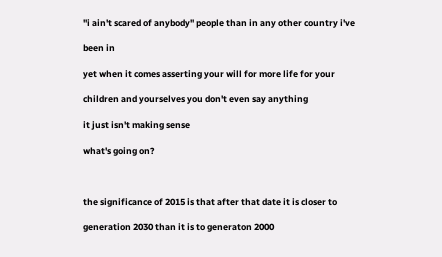"i ain't scared of anybody" people than in any other country i've

been in

yet when it comes asserting your will for more life for your

children and yourselves you don't even say anything

it just isn't making sense

what's going on?



the significance of 2015 is that after that date it is closer to

generation 2030 than it is to generaton 2000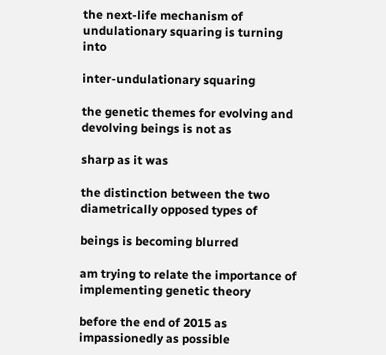the next-life mechanism of undulationary squaring is turning into

inter-undulationary squaring

the genetic themes for evolving and devolving beings is not as

sharp as it was

the distinction between the two diametrically opposed types of

beings is becoming blurred

am trying to relate the importance of implementing genetic theory

before the end of 2015 as impassionedly as possible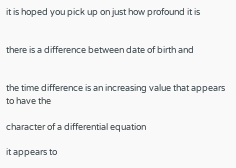it is hoped you pick up on just how profound it is


there is a difference between date of birth and


the time difference is an increasing value that appears to have the

character of a differential equation

it appears to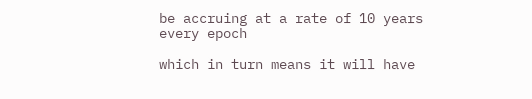be accruing at a rate of 10 years every epoch

which in turn means it will have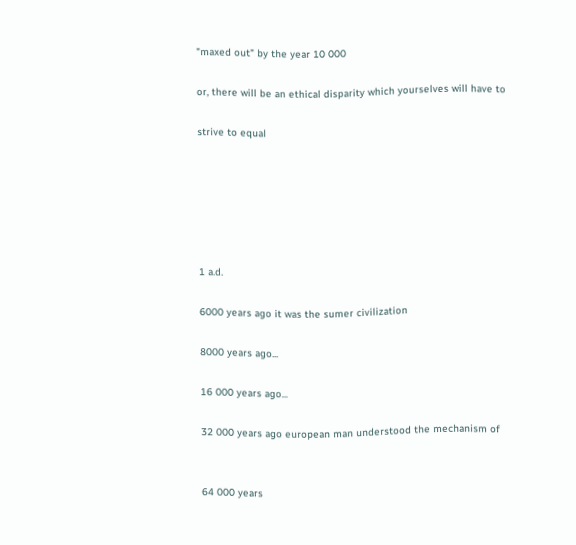"maxed out" by the year 10 000

or, there will be an ethical disparity which yourselves will have to

strive to equal






1 a.d.

6000 years ago it was the sumer civilization

8000 years ago...

16 000 years ago...

32 000 years ago european man understood the mechanism of


64 000 years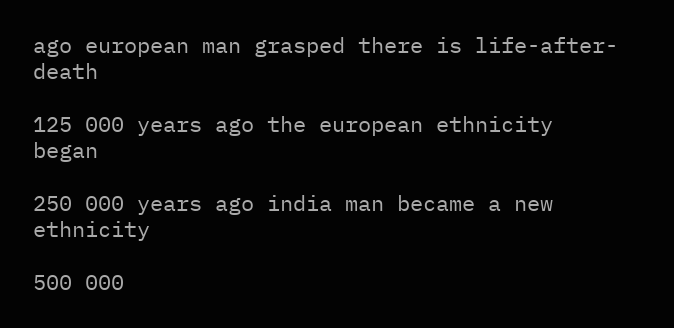ago european man grasped there is life-after-death

125 000 years ago the european ethnicity began

250 000 years ago india man became a new ethnicity

500 000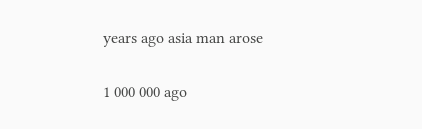years ago asia man arose

1 000 000 ago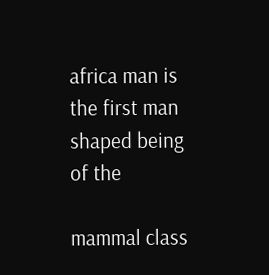africa man is the first man shaped being of the

mammal class